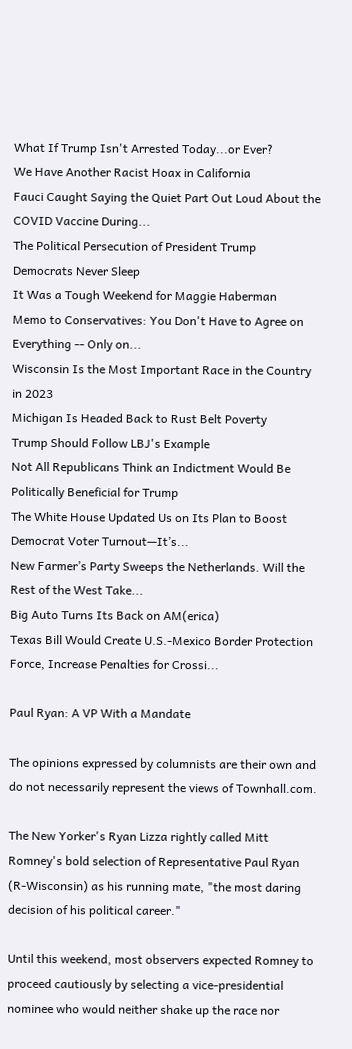What If Trump Isn't Arrested Today...or Ever?
We Have Another Racist Hoax in California
Fauci Caught Saying the Quiet Part Out Loud About the COVID Vaccine During...
The Political Persecution of President Trump
Democrats Never Sleep
It Was a Tough Weekend for Maggie Haberman
Memo to Conservatives: You Don't Have to Agree on Everything -- Only on...
Wisconsin Is the Most Important Race in the Country in 2023
Michigan Is Headed Back to Rust Belt Poverty
Trump Should Follow LBJ's Example
Not All Republicans Think an Indictment Would Be Politically Beneficial for Trump
The White House Updated Us on Its Plan to Boost Democrat Voter Turnout—It’s...
New Farmer’s Party Sweeps the Netherlands. Will the Rest of the West Take...
Big Auto Turns Its Back on AM(erica)
Texas Bill Would Create U.S.-Mexico Border Protection Force, Increase Penalties for Crossi...

Paul Ryan: A VP With a Mandate

The opinions expressed by columnists are their own and do not necessarily represent the views of Townhall.com.

The New Yorker's Ryan Lizza rightly called Mitt Romney's bold selection of Representative Paul Ryan (R-Wisconsin) as his running mate, "the most daring decision of his political career."

Until this weekend, most observers expected Romney to proceed cautiously by selecting a vice-presidential nominee who would neither shake up the race nor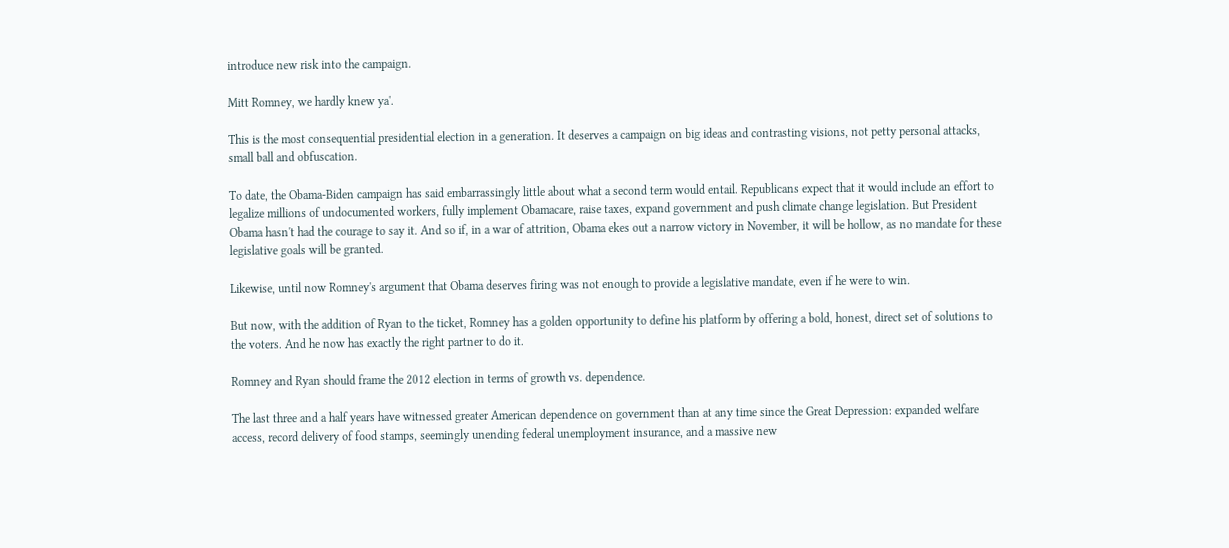introduce new risk into the campaign.

Mitt Romney, we hardly knew ya'.

This is the most consequential presidential election in a generation. It deserves a campaign on big ideas and contrasting visions, not petty personal attacks, small ball and obfuscation.

To date, the Obama-Biden campaign has said embarrassingly little about what a second term would entail. Republicans expect that it would include an effort to legalize millions of undocumented workers, fully implement Obamacare, raise taxes, expand government and push climate change legislation. But President Obama hasn't had the courage to say it. And so if, in a war of attrition, Obama ekes out a narrow victory in November, it will be hollow, as no mandate for these legislative goals will be granted.

Likewise, until now Romney's argument that Obama deserves firing was not enough to provide a legislative mandate, even if he were to win.

But now, with the addition of Ryan to the ticket, Romney has a golden opportunity to define his platform by offering a bold, honest, direct set of solutions to the voters. And he now has exactly the right partner to do it.

Romney and Ryan should frame the 2012 election in terms of growth vs. dependence.

The last three and a half years have witnessed greater American dependence on government than at any time since the Great Depression: expanded welfare access, record delivery of food stamps, seemingly unending federal unemployment insurance, and a massive new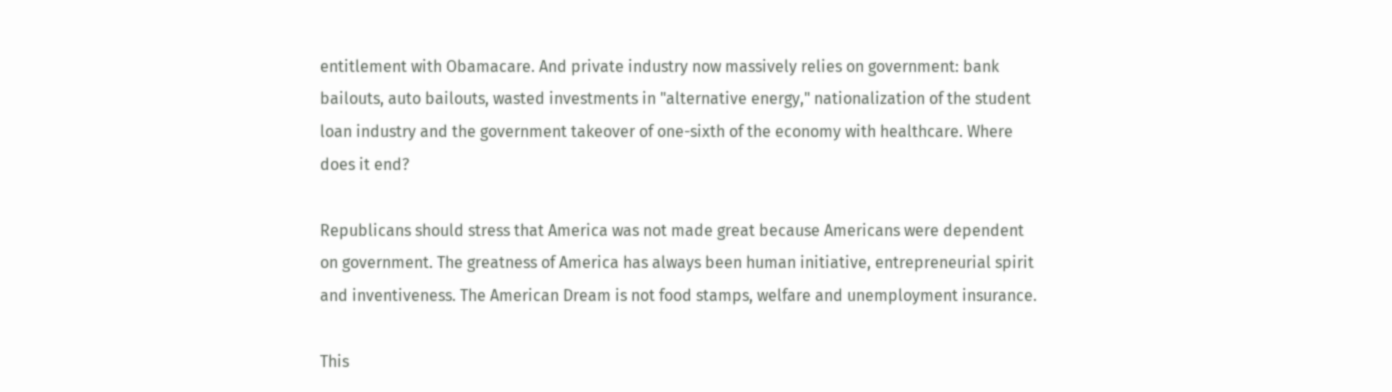entitlement with Obamacare. And private industry now massively relies on government: bank bailouts, auto bailouts, wasted investments in "alternative energy," nationalization of the student loan industry and the government takeover of one-sixth of the economy with healthcare. Where does it end?

Republicans should stress that America was not made great because Americans were dependent on government. The greatness of America has always been human initiative, entrepreneurial spirit and inventiveness. The American Dream is not food stamps, welfare and unemployment insurance.

This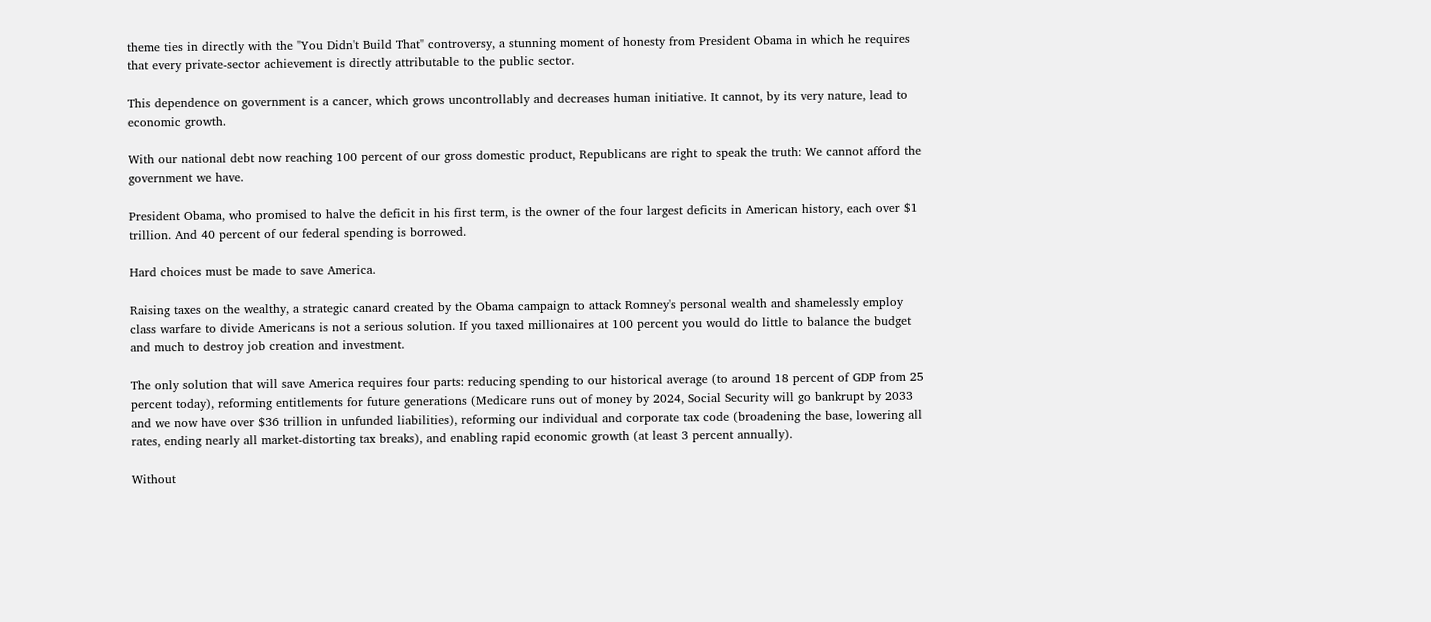theme ties in directly with the "You Didn't Build That" controversy, a stunning moment of honesty from President Obama in which he requires that every private-sector achievement is directly attributable to the public sector.

This dependence on government is a cancer, which grows uncontrollably and decreases human initiative. It cannot, by its very nature, lead to economic growth.

With our national debt now reaching 100 percent of our gross domestic product, Republicans are right to speak the truth: We cannot afford the government we have.

President Obama, who promised to halve the deficit in his first term, is the owner of the four largest deficits in American history, each over $1 trillion. And 40 percent of our federal spending is borrowed.

Hard choices must be made to save America.

Raising taxes on the wealthy, a strategic canard created by the Obama campaign to attack Romney's personal wealth and shamelessly employ class warfare to divide Americans is not a serious solution. If you taxed millionaires at 100 percent you would do little to balance the budget and much to destroy job creation and investment.

The only solution that will save America requires four parts: reducing spending to our historical average (to around 18 percent of GDP from 25 percent today), reforming entitlements for future generations (Medicare runs out of money by 2024, Social Security will go bankrupt by 2033 and we now have over $36 trillion in unfunded liabilities), reforming our individual and corporate tax code (broadening the base, lowering all rates, ending nearly all market-distorting tax breaks), and enabling rapid economic growth (at least 3 percent annually).

Without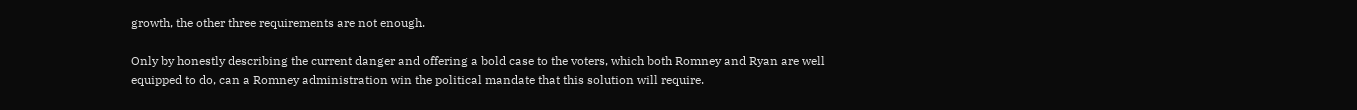growth, the other three requirements are not enough.

Only by honestly describing the current danger and offering a bold case to the voters, which both Romney and Ryan are well equipped to do, can a Romney administration win the political mandate that this solution will require.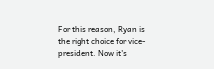For this reason, Ryan is the right choice for vice-president. Now it's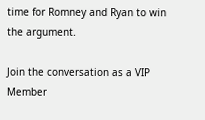time for Romney and Ryan to win the argument.

Join the conversation as a VIP Member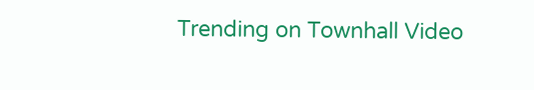Trending on Townhall Video